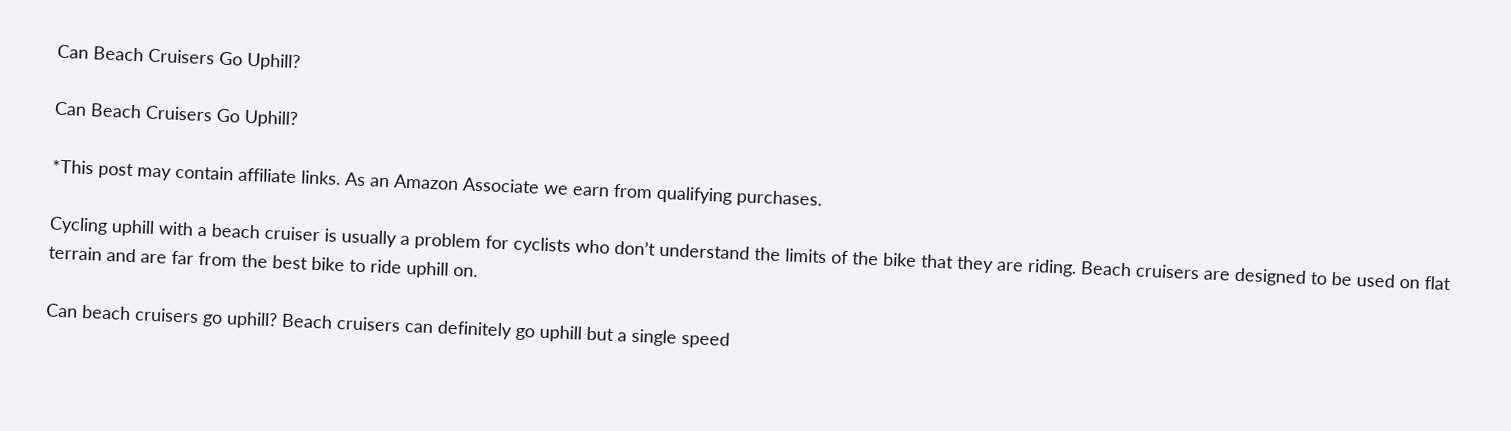Can Beach Cruisers Go Uphill?

Can Beach Cruisers Go Uphill?

*This post may contain affiliate links. As an Amazon Associate we earn from qualifying purchases.

Cycling uphill with a beach cruiser is usually a problem for cyclists who don’t understand the limits of the bike that they are riding. Beach cruisers are designed to be used on flat terrain and are far from the best bike to ride uphill on.

Can beach cruisers go uphill? Beach cruisers can definitely go uphill but a single speed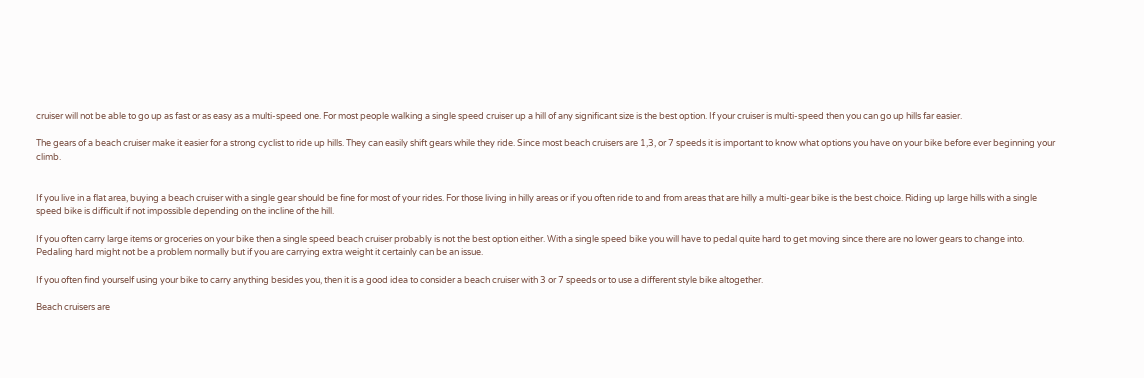cruiser will not be able to go up as fast or as easy as a multi-speed one. For most people walking a single speed cruiser up a hill of any significant size is the best option. If your cruiser is multi-speed then you can go up hills far easier.

The gears of a beach cruiser make it easier for a strong cyclist to ride up hills. They can easily shift gears while they ride. Since most beach cruisers are 1,3, or 7 speeds it is important to know what options you have on your bike before ever beginning your climb.


If you live in a flat area, buying a beach cruiser with a single gear should be fine for most of your rides. For those living in hilly areas or if you often ride to and from areas that are hilly a multi-gear bike is the best choice. Riding up large hills with a single speed bike is difficult if not impossible depending on the incline of the hill.

If you often carry large items or groceries on your bike then a single speed beach cruiser probably is not the best option either. With a single speed bike you will have to pedal quite hard to get moving since there are no lower gears to change into. Pedaling hard might not be a problem normally but if you are carrying extra weight it certainly can be an issue.

If you often find yourself using your bike to carry anything besides you, then it is a good idea to consider a beach cruiser with 3 or 7 speeds or to use a different style bike altogether.

Beach cruisers are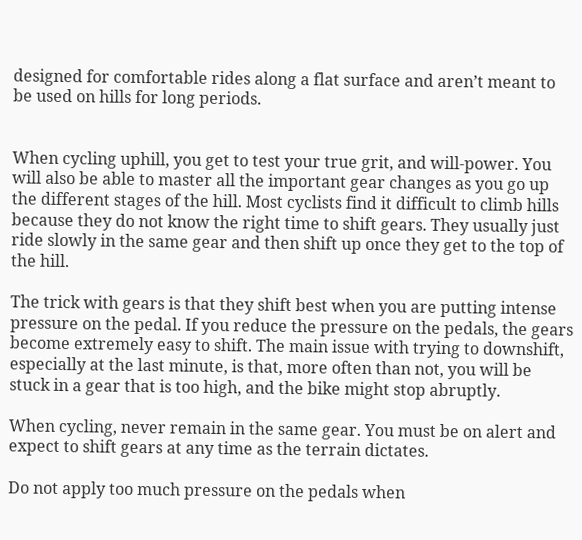designed for comfortable rides along a flat surface and aren’t meant to be used on hills for long periods.


When cycling uphill, you get to test your true grit, and will-power. You will also be able to master all the important gear changes as you go up the different stages of the hill. Most cyclists find it difficult to climb hills because they do not know the right time to shift gears. They usually just ride slowly in the same gear and then shift up once they get to the top of the hill.

The trick with gears is that they shift best when you are putting intense pressure on the pedal. If you reduce the pressure on the pedals, the gears become extremely easy to shift. The main issue with trying to downshift, especially at the last minute, is that, more often than not, you will be stuck in a gear that is too high, and the bike might stop abruptly.

When cycling, never remain in the same gear. You must be on alert and expect to shift gears at any time as the terrain dictates.

Do not apply too much pressure on the pedals when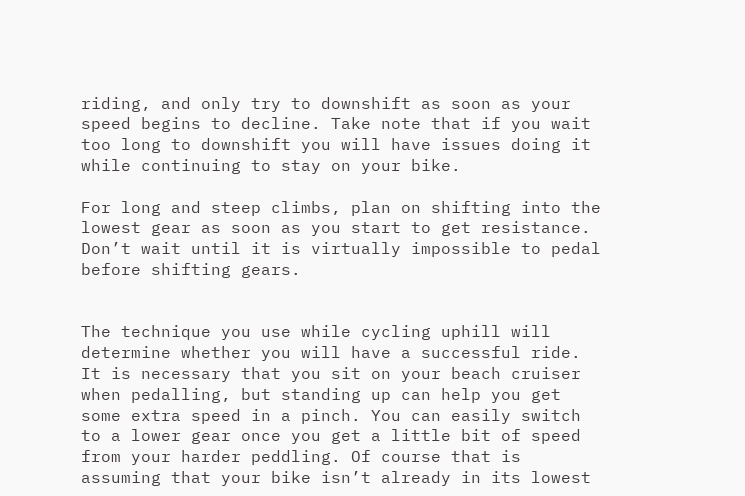riding, and only try to downshift as soon as your speed begins to decline. Take note that if you wait too long to downshift you will have issues doing it while continuing to stay on your bike.

For long and steep climbs, plan on shifting into the lowest gear as soon as you start to get resistance. Don’t wait until it is virtually impossible to pedal before shifting gears.


The technique you use while cycling uphill will determine whether you will have a successful ride. It is necessary that you sit on your beach cruiser when pedalling, but standing up can help you get some extra speed in a pinch. You can easily switch to a lower gear once you get a little bit of speed from your harder peddling. Of course that is assuming that your bike isn’t already in its lowest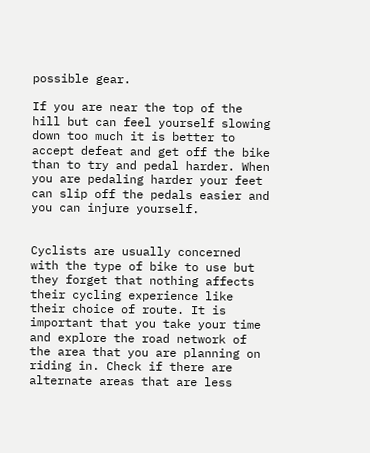possible gear.

If you are near the top of the hill but can feel yourself slowing down too much it is better to accept defeat and get off the bike than to try and pedal harder. When you are pedaling harder your feet can slip off the pedals easier and you can injure yourself.


Cyclists are usually concerned with the type of bike to use but they forget that nothing affects their cycling experience like their choice of route. It is important that you take your time and explore the road network of the area that you are planning on riding in. Check if there are alternate areas that are less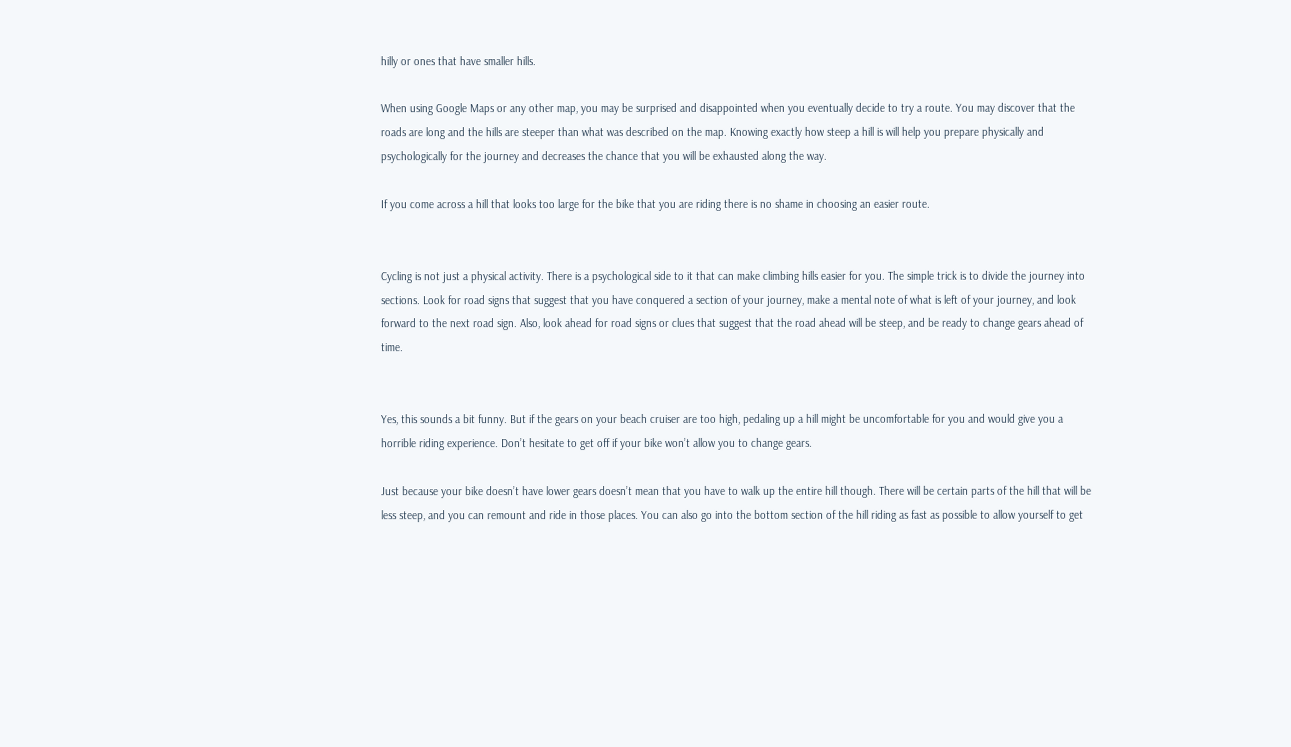hilly or ones that have smaller hills.

When using Google Maps or any other map, you may be surprised and disappointed when you eventually decide to try a route. You may discover that the roads are long and the hills are steeper than what was described on the map. Knowing exactly how steep a hill is will help you prepare physically and psychologically for the journey and decreases the chance that you will be exhausted along the way.

If you come across a hill that looks too large for the bike that you are riding there is no shame in choosing an easier route.


Cycling is not just a physical activity. There is a psychological side to it that can make climbing hills easier for you. The simple trick is to divide the journey into sections. Look for road signs that suggest that you have conquered a section of your journey, make a mental note of what is left of your journey, and look forward to the next road sign. Also, look ahead for road signs or clues that suggest that the road ahead will be steep, and be ready to change gears ahead of time.


Yes, this sounds a bit funny. But if the gears on your beach cruiser are too high, pedaling up a hill might be uncomfortable for you and would give you a horrible riding experience. Don’t hesitate to get off if your bike won’t allow you to change gears.

Just because your bike doesn’t have lower gears doesn’t mean that you have to walk up the entire hill though. There will be certain parts of the hill that will be less steep, and you can remount and ride in those places. You can also go into the bottom section of the hill riding as fast as possible to allow yourself to get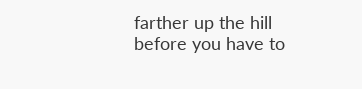farther up the hill before you have to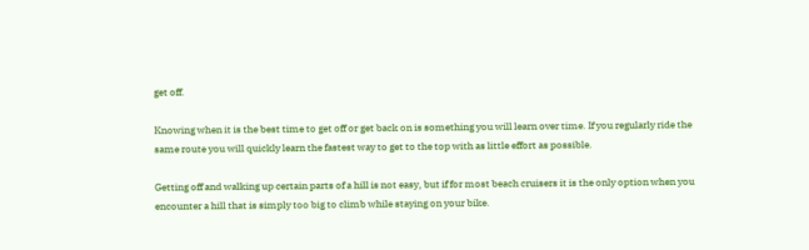get off.

Knowing when it is the best time to get off or get back on is something you will learn over time. If you regularly ride the same route you will quickly learn the fastest way to get to the top with as little effort as possible.

Getting off and walking up certain parts of a hill is not easy, but if for most beach cruisers it is the only option when you encounter a hill that is simply too big to climb while staying on your bike.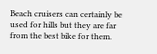Beach cruisers can certainly be used for hills but they are far from the best bike for them.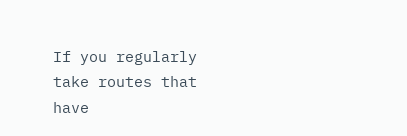If you regularly take routes that have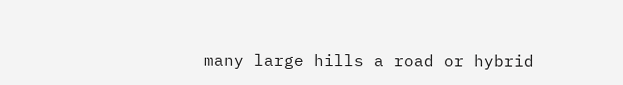many large hills a road or hybrid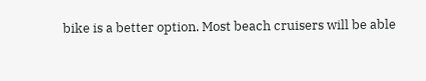bike is a better option. Most beach cruisers will be able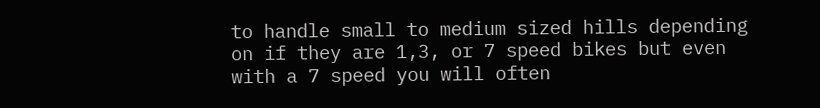to handle small to medium sized hills depending on if they are 1,3, or 7 speed bikes but even with a 7 speed you will often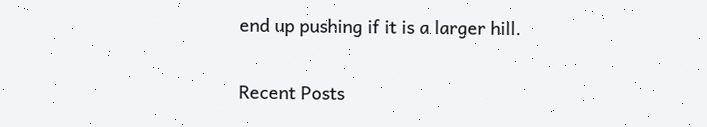end up pushing if it is a larger hill.

Recent Posts